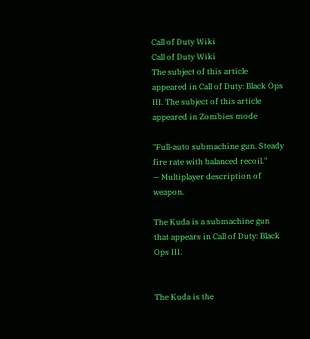Call of Duty Wiki
Call of Duty Wiki
The subject of this article appeared in Call of Duty: Black Ops III. The subject of this article appeared in Zombies mode

"Full-auto submachine gun. Steady fire rate with balanced recoil."
— Multiplayer description of weapon.

The Kuda is a submachine gun that appears in Call of Duty: Black Ops III.


The Kuda is the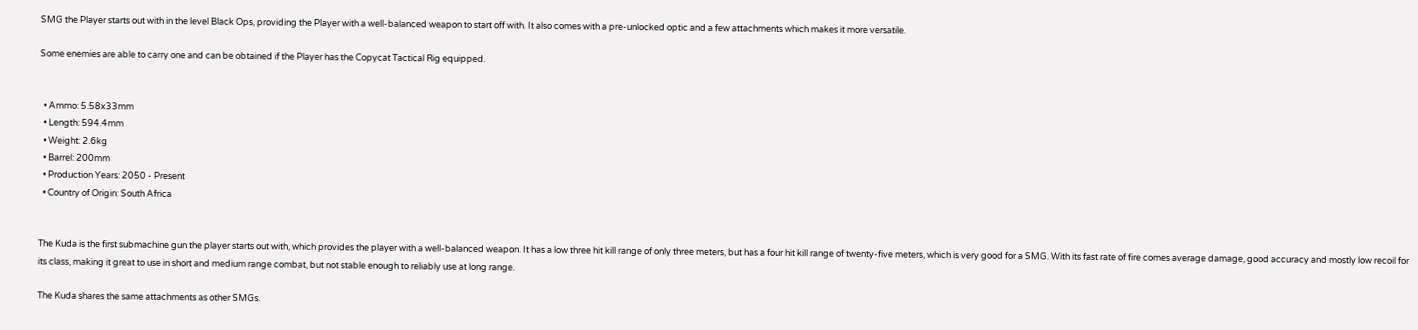SMG the Player starts out with in the level Black Ops, providing the Player with a well-balanced weapon to start off with. It also comes with a pre-unlocked optic and a few attachments which makes it more versatile.

Some enemies are able to carry one and can be obtained if the Player has the Copycat Tactical Rig equipped.


  • Ammo: 5.58x33mm
  • Length: 594.4mm
  • Weight: 2.6kg
  • Barrel: 200mm
  • Production Years: 2050 - Present
  • Country of Origin: South Africa


The Kuda is the first submachine gun the player starts out with, which provides the player with a well-balanced weapon. It has a low three hit kill range of only three meters, but has a four hit kill range of twenty-five meters, which is very good for a SMG. With its fast rate of fire comes average damage, good accuracy and mostly low recoil for its class, making it great to use in short and medium range combat, but not stable enough to reliably use at long range.

The Kuda shares the same attachments as other SMGs.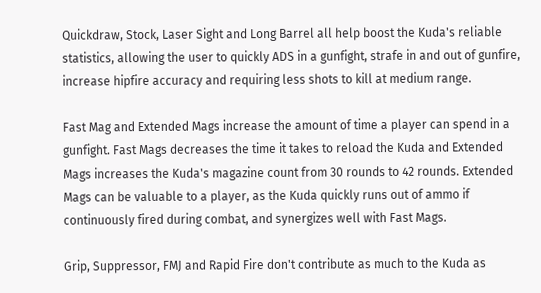Quickdraw, Stock, Laser Sight and Long Barrel all help boost the Kuda's reliable statistics, allowing the user to quickly ADS in a gunfight, strafe in and out of gunfire, increase hipfire accuracy and requiring less shots to kill at medium range.

Fast Mag and Extended Mags increase the amount of time a player can spend in a gunfight. Fast Mags decreases the time it takes to reload the Kuda and Extended Mags increases the Kuda's magazine count from 30 rounds to 42 rounds. Extended Mags can be valuable to a player, as the Kuda quickly runs out of ammo if continuously fired during combat, and synergizes well with Fast Mags.

Grip, Suppressor, FMJ and Rapid Fire don't contribute as much to the Kuda as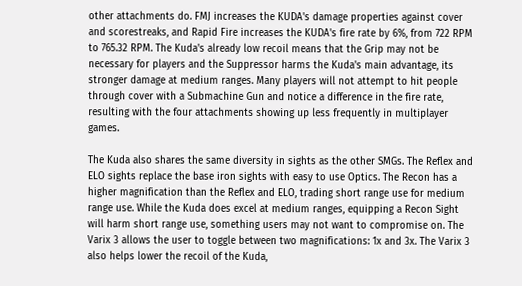other attachments do. FMJ increases the KUDA's damage properties against cover and scorestreaks, and Rapid Fire increases the KUDA's fire rate by 6%, from 722 RPM to 765.32 RPM. The Kuda's already low recoil means that the Grip may not be necessary for players and the Suppressor harms the Kuda's main advantage, its stronger damage at medium ranges. Many players will not attempt to hit people through cover with a Submachine Gun and notice a difference in the fire rate, resulting with the four attachments showing up less frequently in multiplayer games.

The Kuda also shares the same diversity in sights as the other SMGs. The Reflex and ELO sights replace the base iron sights with easy to use Optics. The Recon has a higher magnification than the Reflex and ELO, trading short range use for medium range use. While the Kuda does excel at medium ranges, equipping a Recon Sight will harm short range use, something users may not want to compromise on. The Varix 3 allows the user to toggle between two magnifications: 1x and 3x. The Varix 3 also helps lower the recoil of the Kuda,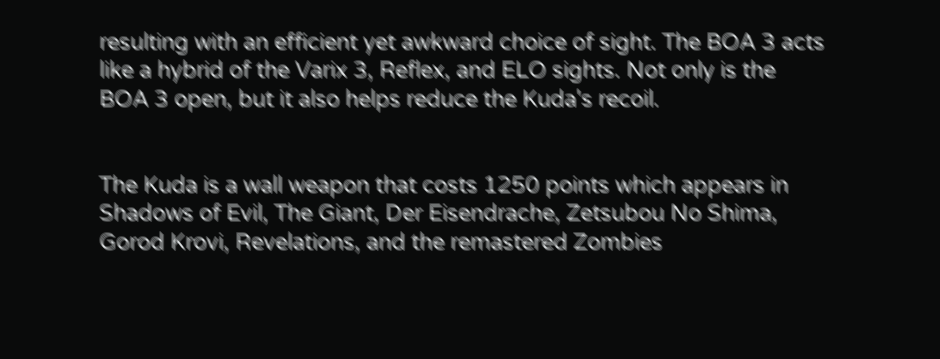resulting with an efficient yet awkward choice of sight. The BOA 3 acts like a hybrid of the Varix 3, Reflex, and ELO sights. Not only is the BOA 3 open, but it also helps reduce the Kuda's recoil.


The Kuda is a wall weapon that costs 1250 points which appears in Shadows of Evil, The Giant, Der Eisendrache, Zetsubou No Shima, Gorod Krovi, Revelations, and the remastered Zombies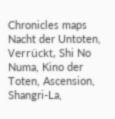Chronicles maps Nacht der Untoten, Verrückt, Shi No Numa, Kino der Toten, Ascension, Shangri-La,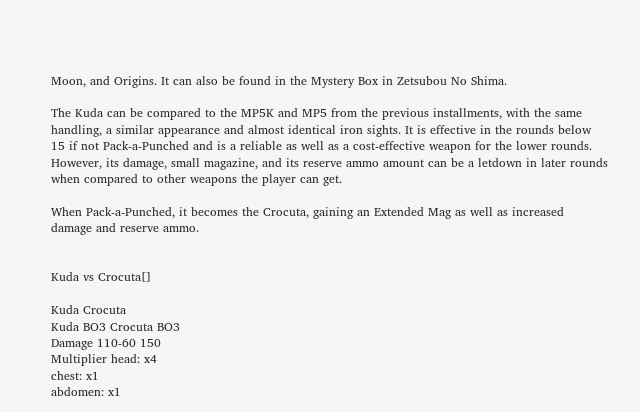Moon, and Origins. It can also be found in the Mystery Box in Zetsubou No Shima.

The Kuda can be compared to the MP5K and MP5 from the previous installments, with the same handling, a similar appearance and almost identical iron sights. It is effective in the rounds below 15 if not Pack-a-Punched and is a reliable as well as a cost-effective weapon for the lower rounds. However, its damage, small magazine, and its reserve ammo amount can be a letdown in later rounds when compared to other weapons the player can get.

When Pack-a-Punched, it becomes the Crocuta, gaining an Extended Mag as well as increased damage and reserve ammo.


Kuda vs Crocuta[]

Kuda Crocuta
Kuda BO3 Crocuta BO3
Damage 110-60 150
Multiplier head: x4
chest: x1
abdomen: x1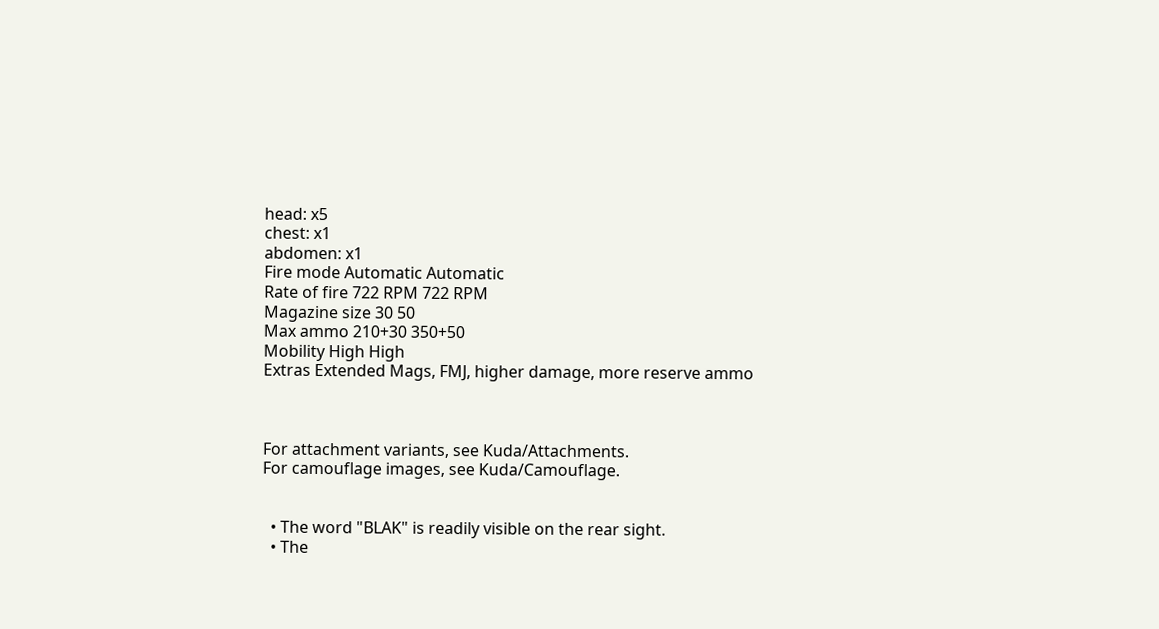head: x5
chest: x1
abdomen: x1
Fire mode Automatic Automatic
Rate of fire 722 RPM 722 RPM
Magazine size 30 50
Max ammo 210+30 350+50
Mobility High High
Extras Extended Mags, FMJ, higher damage, more reserve ammo



For attachment variants, see Kuda/Attachments.
For camouflage images, see Kuda/Camouflage.


  • The word "BLAK" is readily visible on the rear sight.
  • The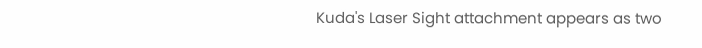Kuda's Laser Sight attachment appears as two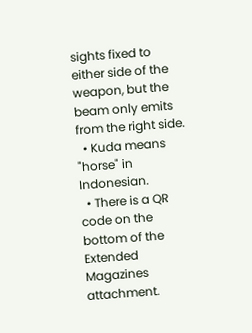sights fixed to either side of the weapon, but the beam only emits from the right side.
  • Kuda means "horse" in Indonesian.
  • There is a QR code on the bottom of the Extended Magazines attachment.